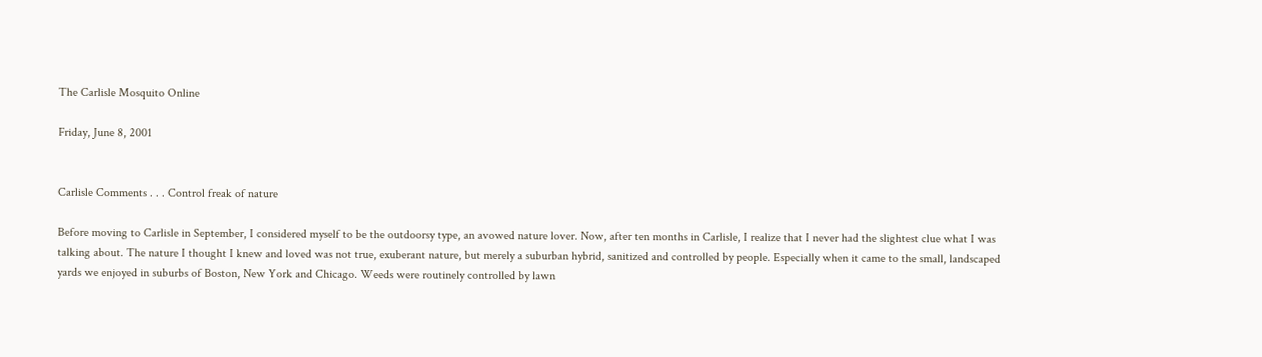The Carlisle Mosquito Online

Friday, June 8, 2001


Carlisle Comments . . . Control freak of nature

Before moving to Carlisle in September, I considered myself to be the outdoorsy type, an avowed nature lover. Now, after ten months in Carlisle, I realize that I never had the slightest clue what I was talking about. The nature I thought I knew and loved was not true, exuberant nature, but merely a suburban hybrid, sanitized and controlled by people. Especially when it came to the small, landscaped yards we enjoyed in suburbs of Boston, New York and Chicago. Weeds were routinely controlled by lawn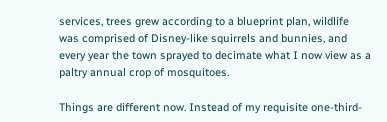services, trees grew according to a blueprint plan, wildlife was comprised of Disney-like squirrels and bunnies, and every year the town sprayed to decimate what I now view as a paltry annual crop of mosquitoes.

Things are different now. Instead of my requisite one-third-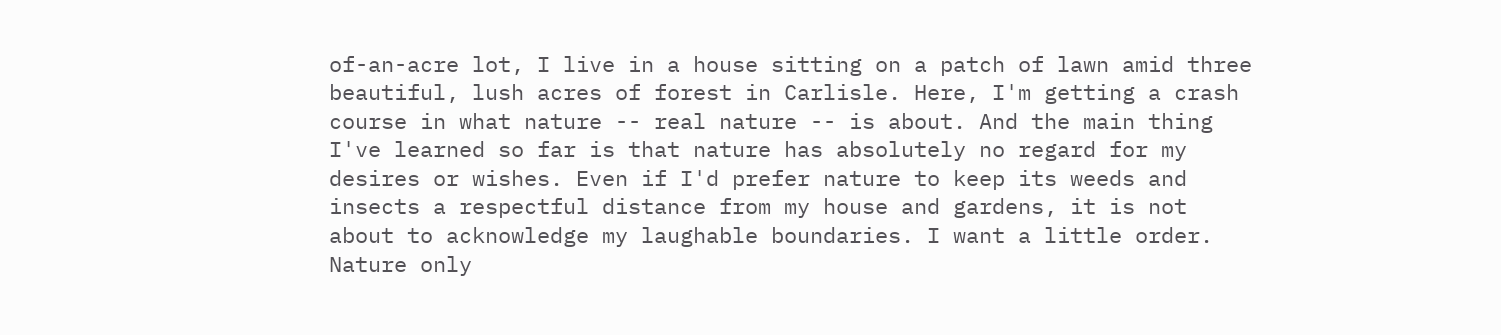of-an-acre lot, I live in a house sitting on a patch of lawn amid three beautiful, lush acres of forest in Carlisle. Here, I'm getting a crash course in what nature -- real nature -- is about. And the main thing I've learned so far is that nature has absolutely no regard for my desires or wishes. Even if I'd prefer nature to keep its weeds and insects a respectful distance from my house and gardens, it is not about to acknowledge my laughable boundaries. I want a little order. Nature only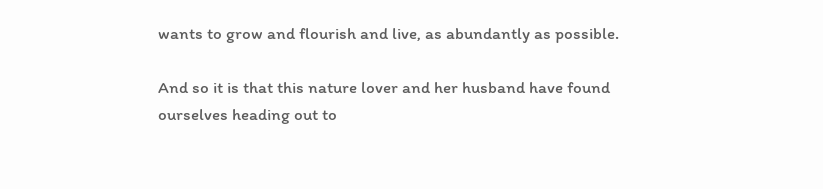wants to grow and flourish and live, as abundantly as possible.

And so it is that this nature lover and her husband have found ourselves heading out to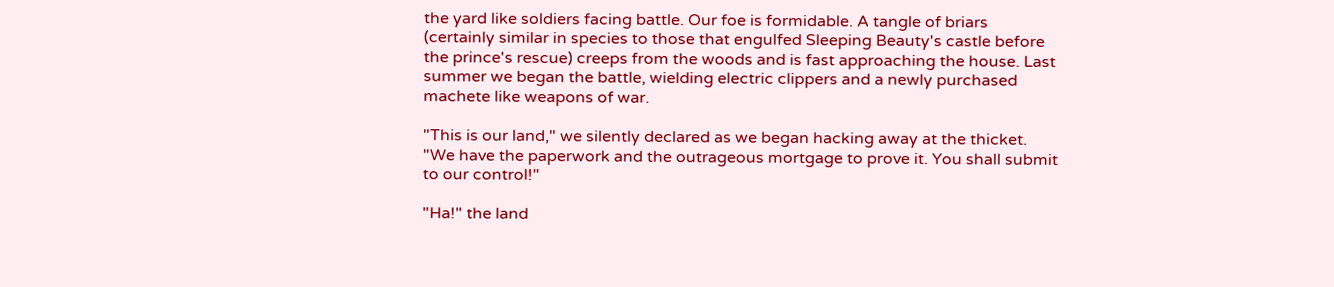the yard like soldiers facing battle. Our foe is formidable. A tangle of briars (certainly similar in species to those that engulfed Sleeping Beauty's castle before the prince's rescue) creeps from the woods and is fast approaching the house. Last summer we began the battle, wielding electric clippers and a newly purchased machete like weapons of war.

"This is our land," we silently declared as we began hacking away at the thicket. "We have the paperwork and the outrageous mortgage to prove it. You shall submit to our control!"

"Ha!" the land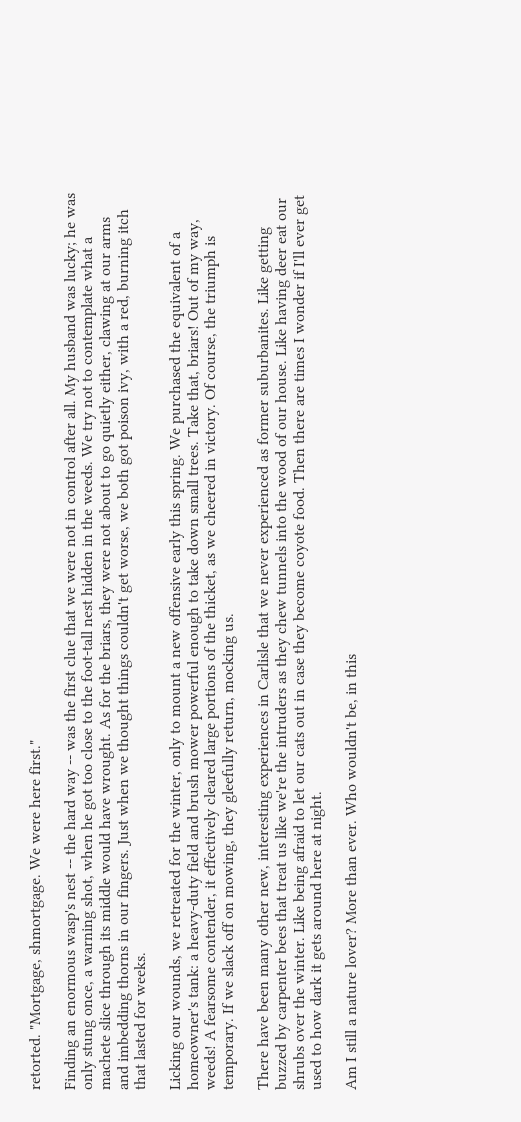retorted. "Mortgage, shmortgage. We were here first."

Finding an enormous wasp's nest -- the hard way -- was the first clue that we were not in control after all. My husband was lucky; he was only stung once, a warning shot, when he got too close to the foot-tall nest hidden in the weeds. We try not to contemplate what a machete slice through its middle would have wrought. As for the briars, they were not about to go quietly either, clawing at our arms and imbedding thorns in our fingers. Just when we thought things couldn't get worse, we both got poison ivy, with a red, burning itch that lasted for weeks.

Licking our wounds, we retreated for the winter, only to mount a new offensive early this spring. We purchased the equivalent of a homeowner's tank: a heavy-duty field and brush mower powerful enough to take down small trees. Take that, briars! Out of my way, weeds! A fearsome contender, it effectively cleared large portions of the thicket, as we cheered in victory. Of course, the triumph is temporary. If we slack off on mowing, they gleefully return, mocking us.

There have been many other new, interesting experiences in Carlisle that we never experienced as former suburbanites. Like getting buzzed by carpenter bees that treat us like we're the intruders as they chew tunnels into the wood of our house. Like having deer eat our shrubs over the winter. Like being afraid to let our cats out in case they become coyote food. Then there are times I wonder if I'll ever get used to how dark it gets around here at night.

Am I still a nature lover? More than ever. Who wouldn't be, in this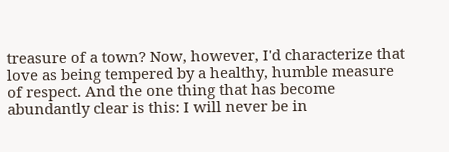treasure of a town? Now, however, I'd characterize that love as being tempered by a healthy, humble measure of respect. And the one thing that has become abundantly clear is this: I will never be in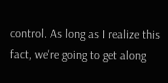control. As long as I realize this fact, we're going to get along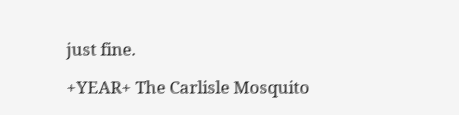just fine.

+YEAR+ The Carlisle Mosquito